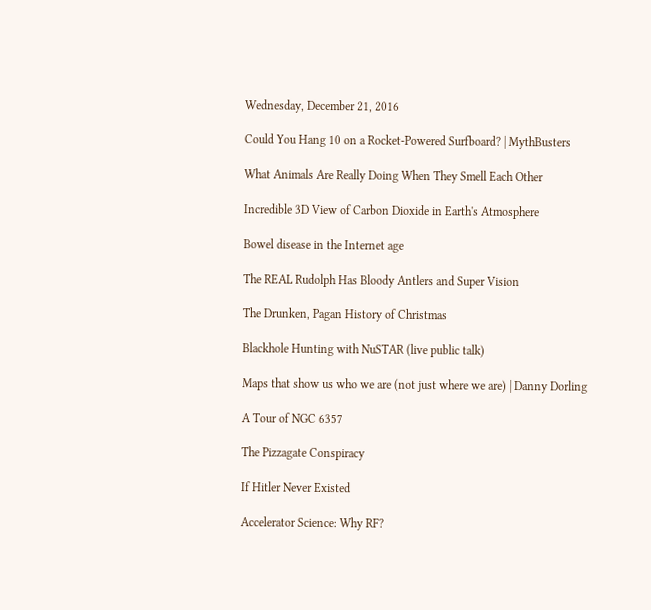Wednesday, December 21, 2016

Could You Hang 10 on a Rocket-Powered Surfboard? | MythBusters

What Animals Are Really Doing When They Smell Each Other

Incredible 3D View of Carbon Dioxide in Earth's Atmosphere

Bowel disease in the Internet age

The REAL Rudolph Has Bloody Antlers and Super Vision

The Drunken, Pagan History of Christmas

Blackhole Hunting with NuSTAR (live public talk)

Maps that show us who we are (not just where we are) | Danny Dorling

A Tour of NGC 6357

The Pizzagate Conspiracy

If Hitler Never Existed

Accelerator Science: Why RF?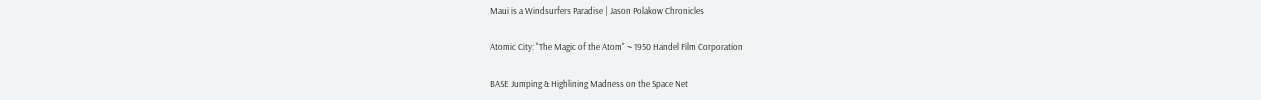Maui is a Windsurfers Paradise | Jason Polakow Chronicles

Atomic City: "The Magic of the Atom" ~ 1950 Handel Film Corporation

BASE Jumping & Highlining Madness on the Space Net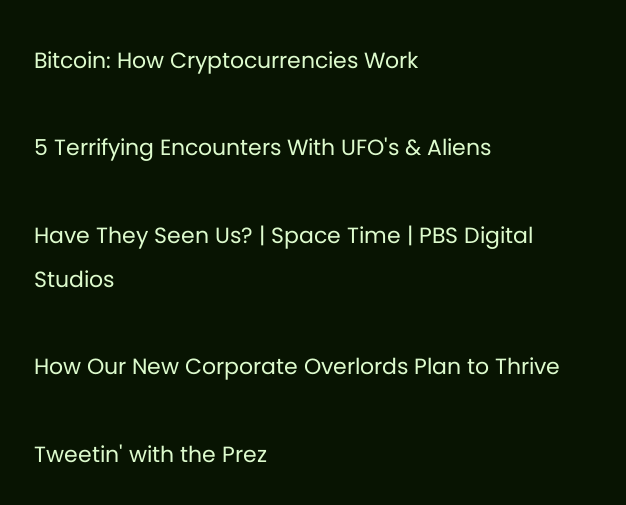Bitcoin: How Cryptocurrencies Work

5 Terrifying Encounters With UFO's & Aliens

Have They Seen Us? | Space Time | PBS Digital Studios

How Our New Corporate Overlords Plan to Thrive

Tweetin' with the Prez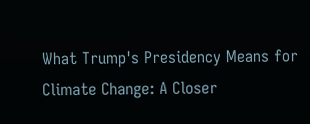What Trump's Presidency Means for Climate Change: A Closer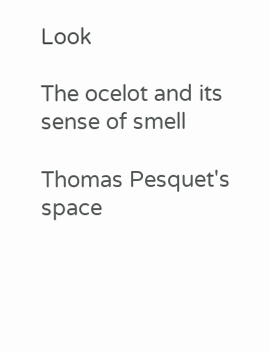Look

The ocelot and its sense of smell

Thomas Pesquet's space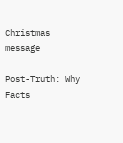Christmas message

Post-Truth: Why Facts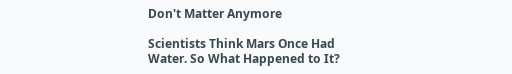Don't Matter Anymore

Scientists Think Mars Once Had Water. So What Happened to It?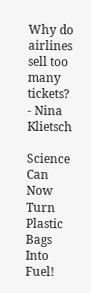Why do airlines sell too many tickets? - Nina Klietsch

Science Can Now Turn Plastic Bags Into Fuel!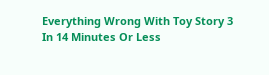Everything Wrong With Toy Story 3 In 14 Minutes Or Less